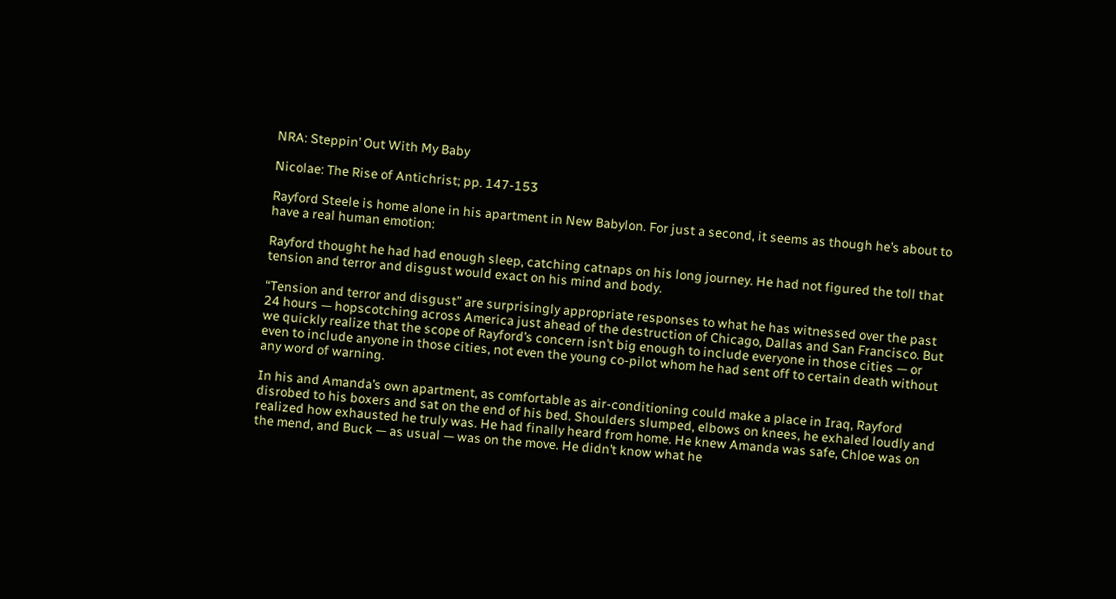NRA: Steppin’ Out With My Baby

Nicolae: The Rise of Antichrist; pp. 147-153

Rayford Steele is home alone in his apartment in New Babylon. For just a second, it seems as though he’s about to have a real human emotion:

Rayford thought he had had enough sleep, catching catnaps on his long journey. He had not figured the toll that tension and terror and disgust would exact on his mind and body.

“Tension and terror and disgust” are surprisingly appropriate responses to what he has witnessed over the past 24 hours — hopscotching across America just ahead of the destruction of Chicago, Dallas and San Francisco. But we quickly realize that the scope of Rayford’s concern isn’t big enough to include everyone in those cities — or even to include anyone in those cities, not even the young co-pilot whom he had sent off to certain death without any word of warning.

In his and Amanda’s own apartment, as comfortable as air-conditioning could make a place in Iraq, Rayford disrobed to his boxers and sat on the end of his bed. Shoulders slumped, elbows on knees, he exhaled loudly and realized how exhausted he truly was. He had finally heard from home. He knew Amanda was safe, Chloe was on the mend, and Buck — as usual — was on the move. He didn’t know what he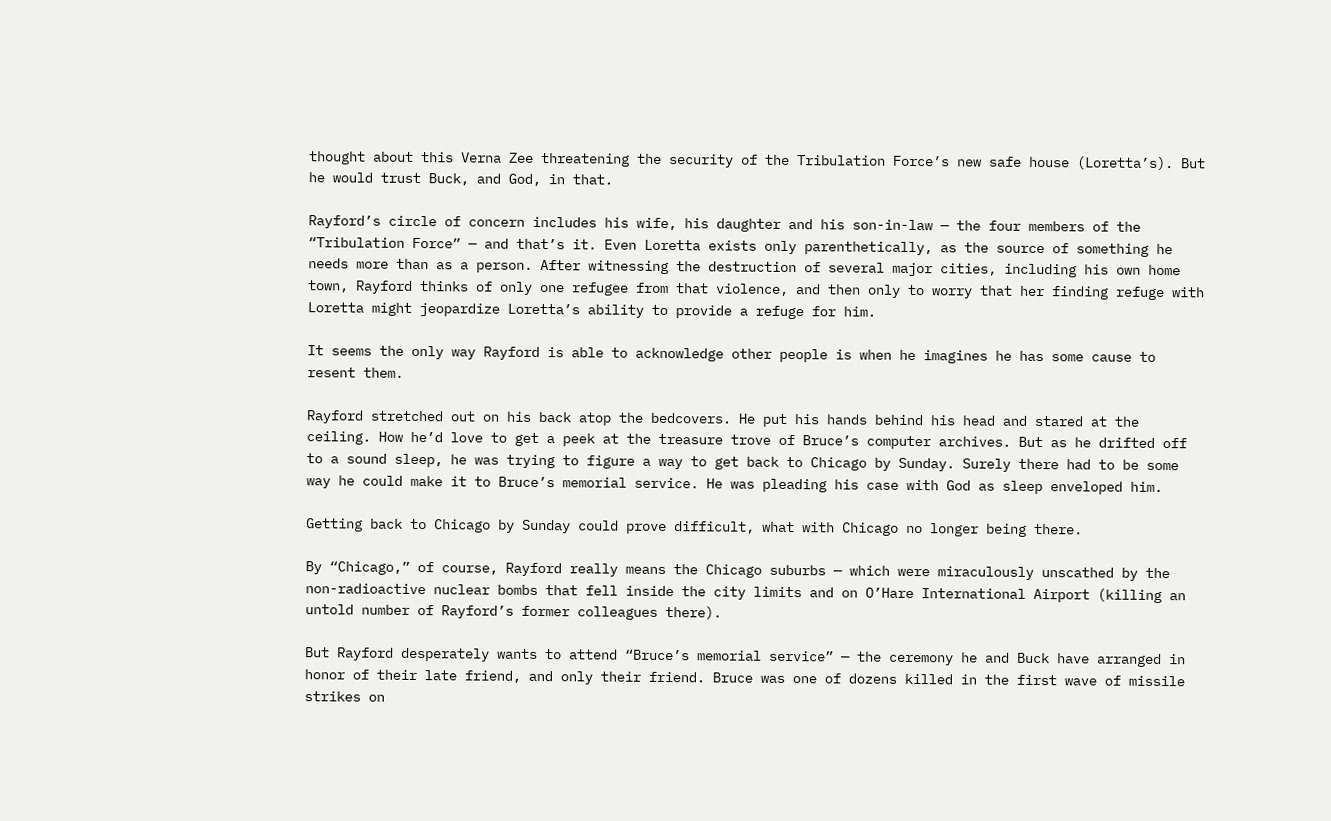thought about this Verna Zee threatening the security of the Tribulation Force’s new safe house (Loretta’s). But he would trust Buck, and God, in that.

Rayford’s circle of concern includes his wife, his daughter and his son-in-law — the four members of the “Tribulation Force” — and that’s it. Even Loretta exists only parenthetically, as the source of something he needs more than as a person. After witnessing the destruction of several major cities, including his own home town, Rayford thinks of only one refugee from that violence, and then only to worry that her finding refuge with Loretta might jeopardize Loretta’s ability to provide a refuge for him.

It seems the only way Rayford is able to acknowledge other people is when he imagines he has some cause to resent them.

Rayford stretched out on his back atop the bedcovers. He put his hands behind his head and stared at the ceiling. How he’d love to get a peek at the treasure trove of Bruce’s computer archives. But as he drifted off to a sound sleep, he was trying to figure a way to get back to Chicago by Sunday. Surely there had to be some way he could make it to Bruce’s memorial service. He was pleading his case with God as sleep enveloped him.

Getting back to Chicago by Sunday could prove difficult, what with Chicago no longer being there.

By “Chicago,” of course, Rayford really means the Chicago suburbs — which were miraculously unscathed by the non-radioactive nuclear bombs that fell inside the city limits and on O’Hare International Airport (killing an untold number of Rayford’s former colleagues there).

But Rayford desperately wants to attend “Bruce’s memorial service” — the ceremony he and Buck have arranged in honor of their late friend, and only their friend. Bruce was one of dozens killed in the first wave of missile strikes on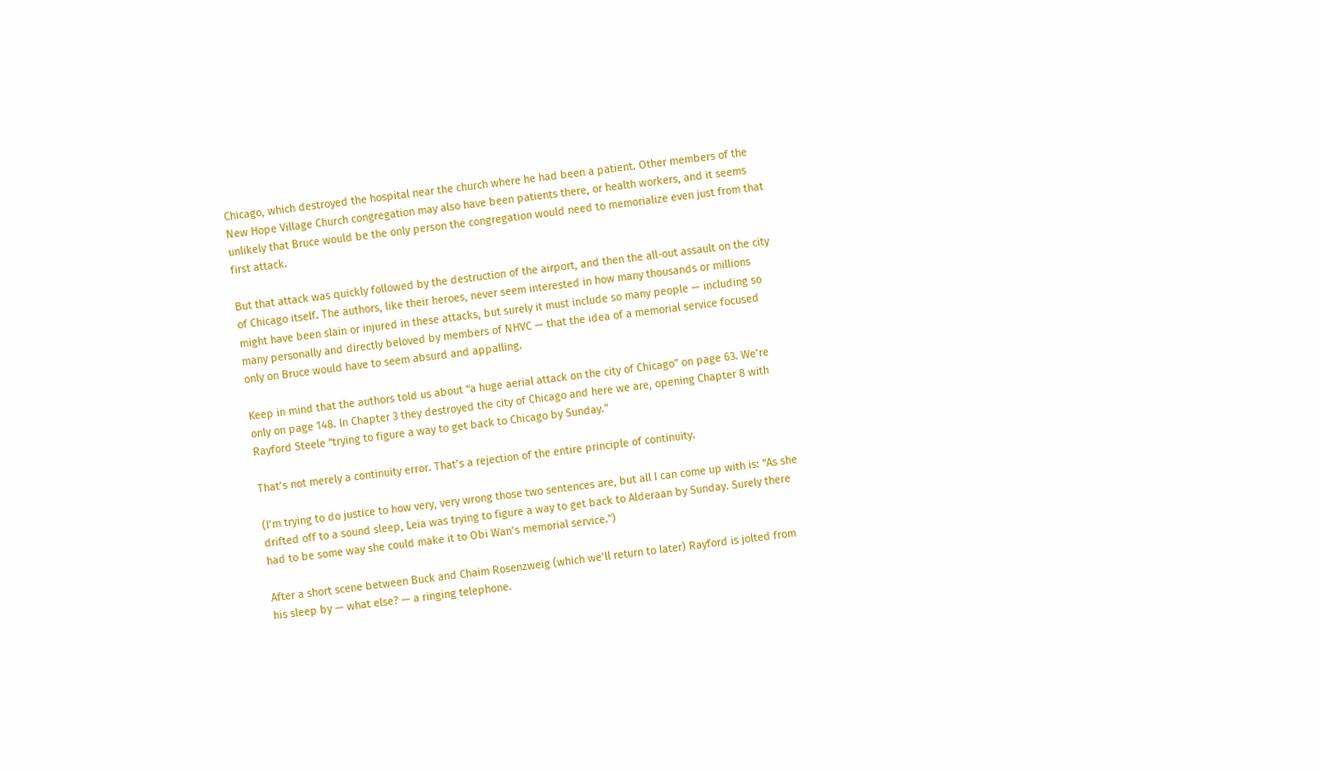Chicago, which destroyed the hospital near the church where he had been a patient. Other members of the New Hope Village Church congregation may also have been patients there, or health workers, and it seems unlikely that Bruce would be the only person the congregation would need to memorialize even just from that first attack.

But that attack was quickly followed by the destruction of the airport, and then the all-out assault on the city of Chicago itself. The authors, like their heroes, never seem interested in how many thousands or millions might have been slain or injured in these attacks, but surely it must include so many people — including so many personally and directly beloved by members of NHVC — that the idea of a memorial service focused only on Bruce would have to seem absurd and appalling.

Keep in mind that the authors told us about “a huge aerial attack on the city of Chicago” on page 63. We’re only on page 148. In Chapter 3 they destroyed the city of Chicago and here we are, opening Chapter 8 with Rayford Steele “trying to figure a way to get back to Chicago by Sunday.”

That’s not merely a continuity error. That’s a rejection of the entire principle of continuity.

(I’m trying to do justice to how very, very wrong those two sentences are, but all I can come up with is: “As she drifted off to a sound sleep, Leia was trying to figure a way to get back to Alderaan by Sunday. Surely there had to be some way she could make it to Obi Wan’s memorial service.”)

After a short scene between Buck and Chaim Rosenzweig (which we’ll return to later) Rayford is jolted from his sleep by — what else? — a ringing telephone.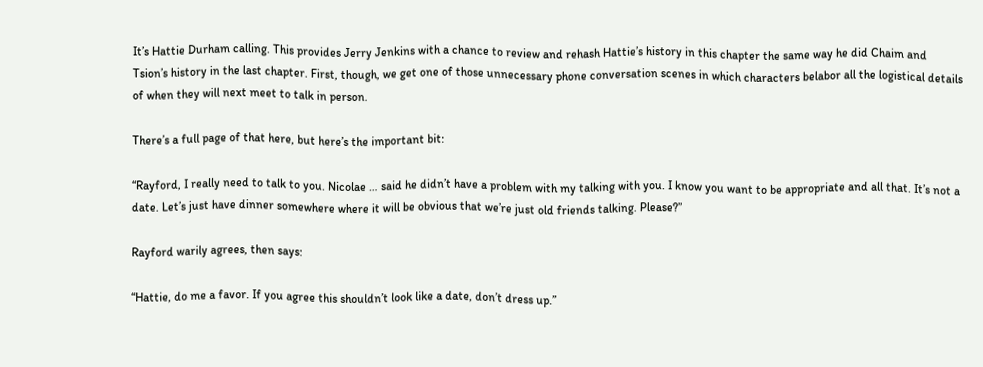It’s Hattie Durham calling. This provides Jerry Jenkins with a chance to review and rehash Hattie’s history in this chapter the same way he did Chaim and Tsion’s history in the last chapter. First, though, we get one of those unnecessary phone conversation scenes in which characters belabor all the logistical details of when they will next meet to talk in person.

There’s a full page of that here, but here’s the important bit:

“Rayford, I really need to talk to you. Nicolae … said he didn’t have a problem with my talking with you. I know you want to be appropriate and all that. It’s not a date. Let’s just have dinner somewhere where it will be obvious that we’re just old friends talking. Please?”

Rayford warily agrees, then says:

“Hattie, do me a favor. If you agree this shouldn’t look like a date, don’t dress up.”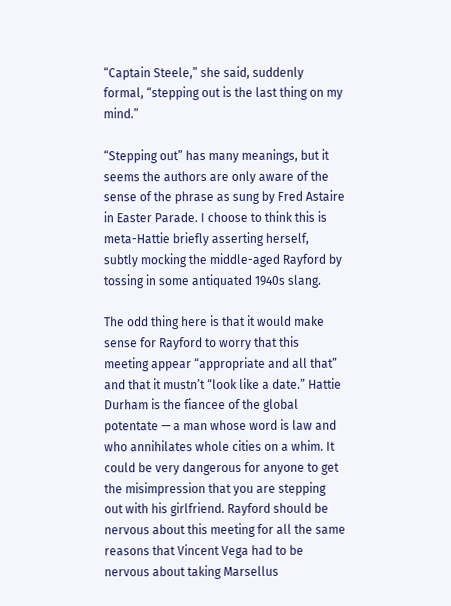“Captain Steele,” she said, suddenly formal, “stepping out is the last thing on my mind.”

“Stepping out” has many meanings, but it seems the authors are only aware of the sense of the phrase as sung by Fred Astaire in Easter Parade. I choose to think this is meta-Hattie briefly asserting herself, subtly mocking the middle-aged Rayford by tossing in some antiquated 1940s slang.

The odd thing here is that it would make sense for Rayford to worry that this meeting appear “appropriate and all that” and that it mustn’t “look like a date.” Hattie Durham is the fiancee of the global potentate — a man whose word is law and who annihilates whole cities on a whim. It could be very dangerous for anyone to get the misimpression that you are stepping out with his girlfriend. Rayford should be nervous about this meeting for all the same reasons that Vincent Vega had to be nervous about taking Marsellus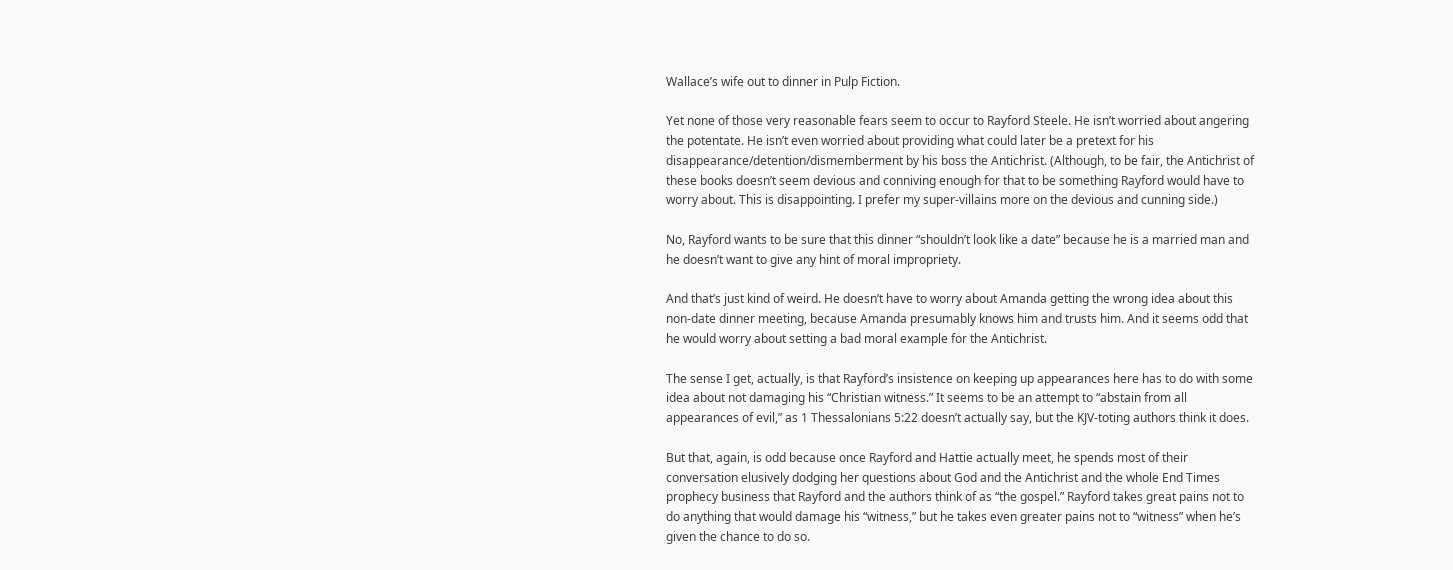Wallace’s wife out to dinner in Pulp Fiction.

Yet none of those very reasonable fears seem to occur to Rayford Steele. He isn’t worried about angering the potentate. He isn’t even worried about providing what could later be a pretext for his disappearance/detention/dismemberment by his boss the Antichrist. (Although, to be fair, the Antichrist of these books doesn’t seem devious and conniving enough for that to be something Rayford would have to worry about. This is disappointing. I prefer my super-villains more on the devious and cunning side.)

No, Rayford wants to be sure that this dinner “shouldn’t look like a date” because he is a married man and he doesn’t want to give any hint of moral impropriety.

And that’s just kind of weird. He doesn’t have to worry about Amanda getting the wrong idea about this non-date dinner meeting, because Amanda presumably knows him and trusts him. And it seems odd that he would worry about setting a bad moral example for the Antichrist.

The sense I get, actually, is that Rayford’s insistence on keeping up appearances here has to do with some idea about not damaging his “Christian witness.” It seems to be an attempt to “abstain from all appearances of evil,” as 1 Thessalonians 5:22 doesn’t actually say, but the KJV-toting authors think it does.

But that, again, is odd because once Rayford and Hattie actually meet, he spends most of their conversation elusively dodging her questions about God and the Antichrist and the whole End Times prophecy business that Rayford and the authors think of as “the gospel.” Rayford takes great pains not to do anything that would damage his “witness,” but he takes even greater pains not to “witness” when he’s given the chance to do so.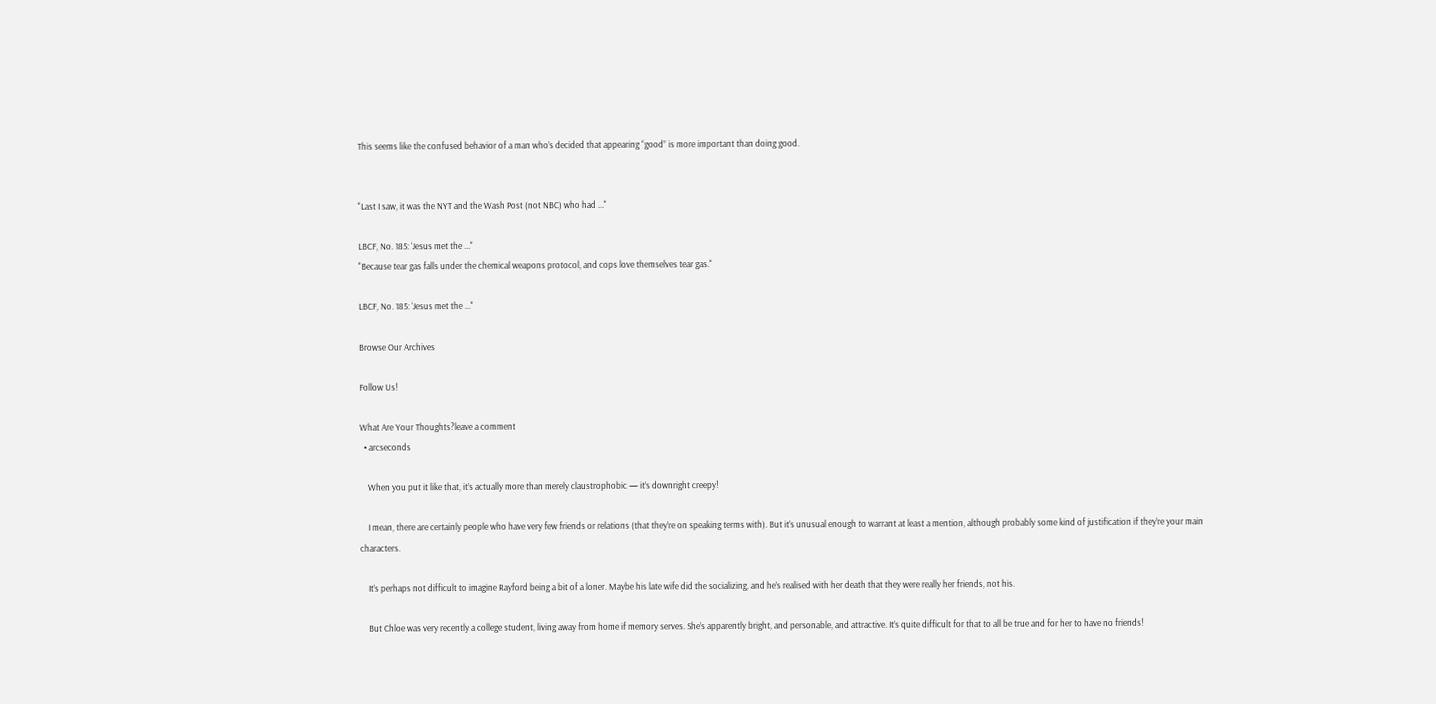This seems like the confused behavior of a man who’s decided that appearing “good” is more important than doing good.


"Last I saw, it was the NYT and the Wash Post (not NBC) who had ..."

LBCF, No. 185: ‘Jesus met the ..."
"Because tear gas falls under the chemical weapons protocol, and cops love themselves tear gas."

LBCF, No. 185: ‘Jesus met the ..."

Browse Our Archives

Follow Us!

What Are Your Thoughts?leave a comment
  • arcseconds

    When you put it like that, it’s actually more than merely claustrophobic — it’s downright creepy!

    I mean, there are certainly people who have very few friends or relations (that they’re on speaking terms with). But it’s unusual enough to warrant at least a mention, although probably some kind of justification if they’re your main characters.

    It’s perhaps not difficult to imagine Rayford being a bit of a loner. Maybe his late wife did the socializing, and he’s realised with her death that they were really her friends, not his.

    But Chloe was very recently a college student, living away from home if memory serves. She’s apparently bright, and personable, and attractive. It’s quite difficult for that to all be true and for her to have no friends!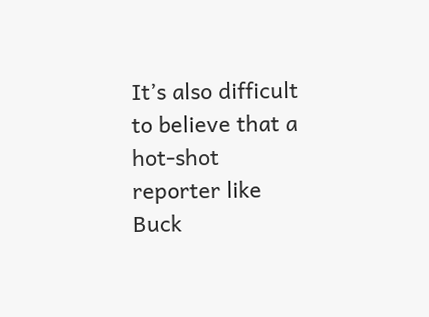It’s also difficult to believe that a hot-shot reporter like Buck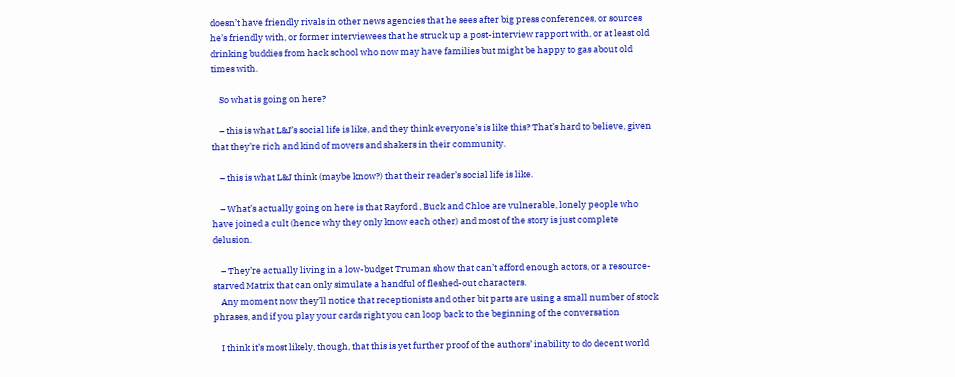doesn’t have friendly rivals in other news agencies that he sees after big press conferences, or sources he’s friendly with, or former interviewees that he struck up a post-interview rapport with, or at least old drinking buddies from hack school who now may have families but might be happy to gas about old times with.

    So what is going on here?

    – this is what L&J’s social life is like, and they think everyone’s is like this? That’s hard to believe, given that they’re rich and kind of movers and shakers in their community.

    – this is what L&J think (maybe know?) that their reader’s social life is like.

    – What’s actually going on here is that Rayford , Buck and Chloe are vulnerable, lonely people who have joined a cult (hence why they only know each other) and most of the story is just complete delusion.

    – They’re actually living in a low-budget Truman show that can’t afford enough actors, or a resource-starved Matrix that can only simulate a handful of fleshed-out characters.
    Any moment now they’ll notice that receptionists and other bit parts are using a small number of stock phrases, and if you play your cards right you can loop back to the beginning of the conversation

    I think it’s most likely, though, that this is yet further proof of the authors’ inability to do decent world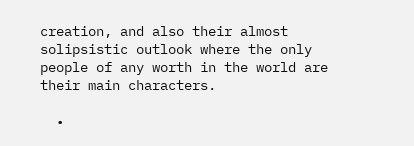creation, and also their almost solipsistic outlook where the only people of any worth in the world are their main characters.

  •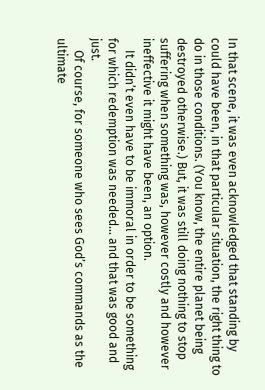In that scene, it was even acknowledged that standing by could have been, in that particular situation, the right thing to do in those conditions. (You know, the entire planet being destroyed otherwise.) But, it was still doing nothing to stop suffering when something was, however costly and however ineffective it might have been, an option.
    It didn’t even have to be immoral in order to be something for which redemption was needed… and that was good and just.
    Of course, for someone who sees God’s commands as the ultimate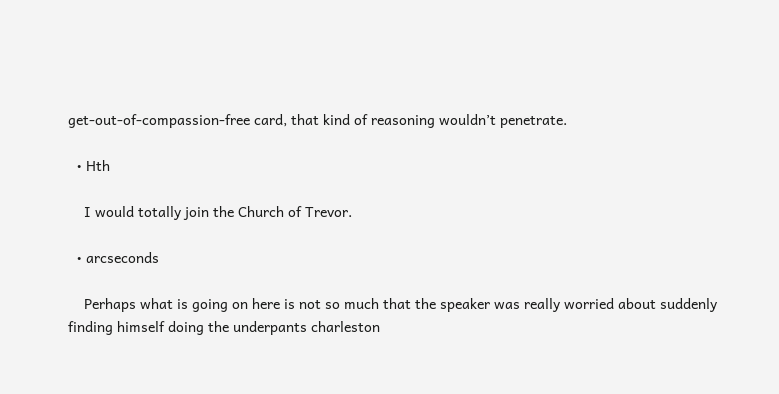get-out-of-compassion-free card, that kind of reasoning wouldn’t penetrate.

  • Hth

    I would totally join the Church of Trevor.

  • arcseconds

    Perhaps what is going on here is not so much that the speaker was really worried about suddenly finding himself doing the underpants charleston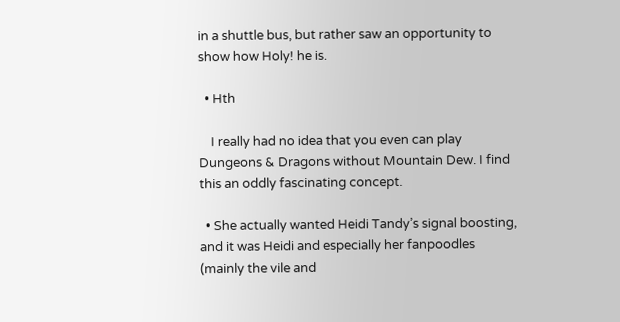in a shuttle bus, but rather saw an opportunity to show how Holy! he is.

  • Hth

    I really had no idea that you even can play Dungeons & Dragons without Mountain Dew. I find this an oddly fascinating concept.

  • She actually wanted Heidi Tandy’s signal boosting, and it was Heidi and especially her fanpoodles (mainly the vile and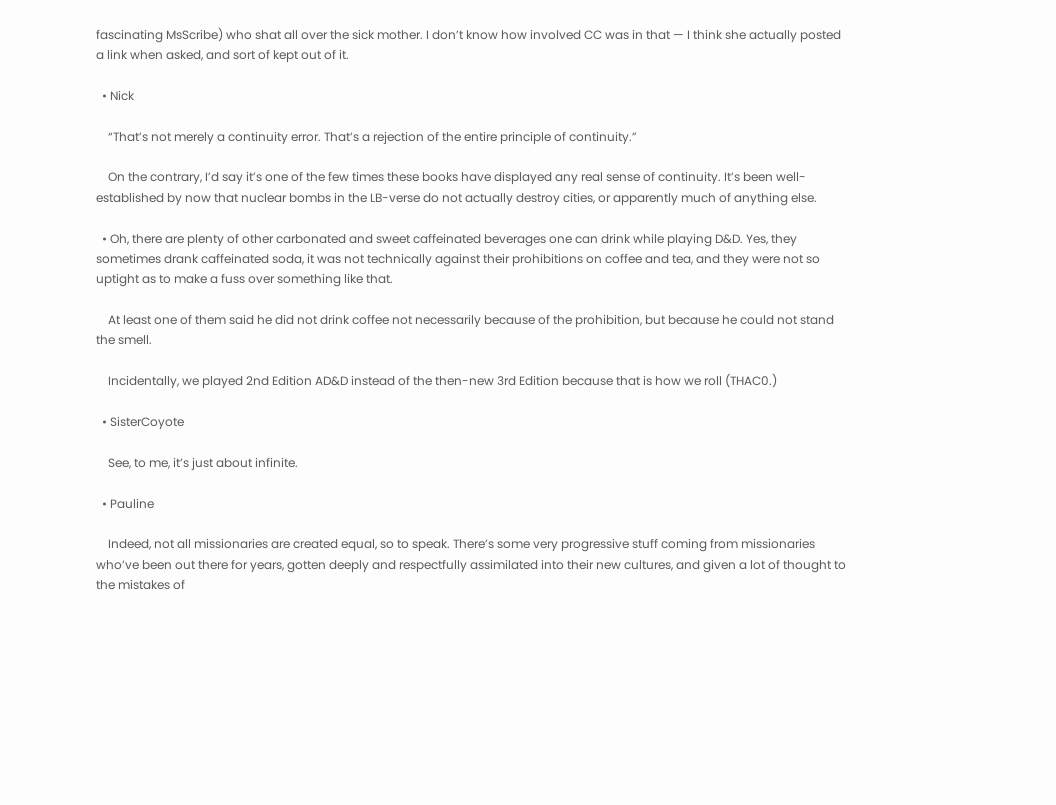fascinating MsScribe) who shat all over the sick mother. I don’t know how involved CC was in that — I think she actually posted a link when asked, and sort of kept out of it.

  • Nick

    “That’s not merely a continuity error. That’s a rejection of the entire principle of continuity.”

    On the contrary, I’d say it’s one of the few times these books have displayed any real sense of continuity. It’s been well-established by now that nuclear bombs in the LB-verse do not actually destroy cities, or apparently much of anything else.

  • Oh, there are plenty of other carbonated and sweet caffeinated beverages one can drink while playing D&D. Yes, they sometimes drank caffeinated soda, it was not technically against their prohibitions on coffee and tea, and they were not so uptight as to make a fuss over something like that.

    At least one of them said he did not drink coffee not necessarily because of the prohibition, but because he could not stand the smell.

    Incidentally, we played 2nd Edition AD&D instead of the then-new 3rd Edition because that is how we roll (THAC0.)

  • SisterCoyote

    See, to me, it’s just about infinite.

  • Pauline

    Indeed, not all missionaries are created equal, so to speak. There’s some very progressive stuff coming from missionaries who’ve been out there for years, gotten deeply and respectfully assimilated into their new cultures, and given a lot of thought to the mistakes of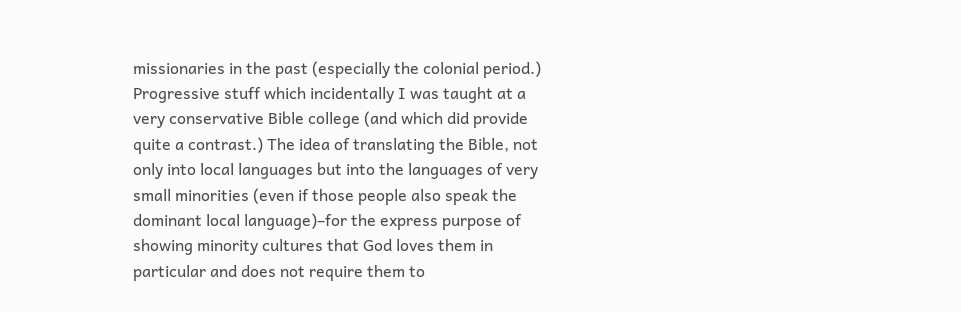missionaries in the past (especially the colonial period.) Progressive stuff which incidentally I was taught at a very conservative Bible college (and which did provide quite a contrast.) The idea of translating the Bible, not only into local languages but into the languages of very small minorities (even if those people also speak the dominant local language)–for the express purpose of showing minority cultures that God loves them in particular and does not require them to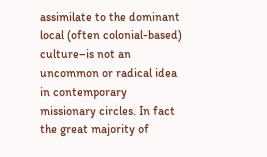assimilate to the dominant local (often colonial-based) culture–is not an uncommon or radical idea in contemporary missionary circles. In fact the great majority of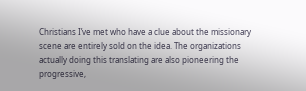Christians I’ve met who have a clue about the missionary scene are entirely sold on the idea. The organizations actually doing this translating are also pioneering the progressive,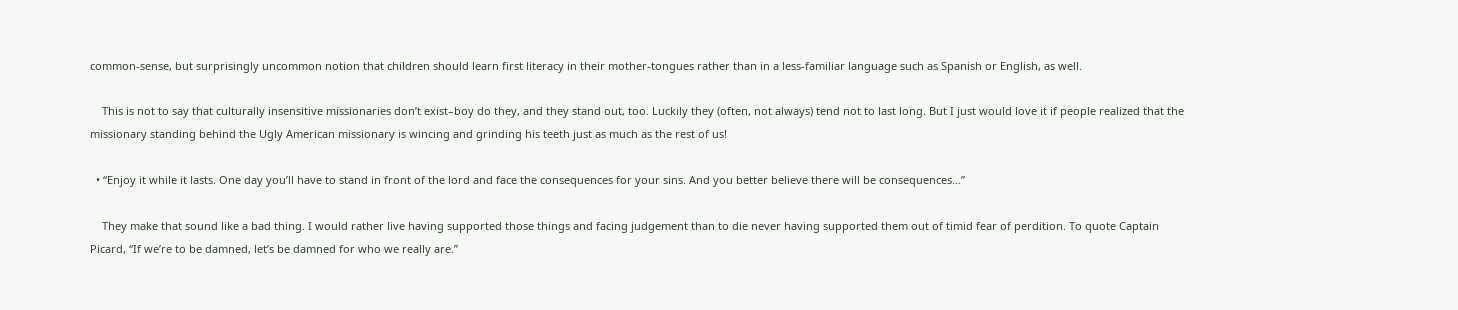common-sense, but surprisingly uncommon notion that children should learn first literacy in their mother-tongues rather than in a less-familiar language such as Spanish or English, as well.

    This is not to say that culturally insensitive missionaries don’t exist–boy do they, and they stand out, too. Luckily they (often, not always) tend not to last long. But I just would love it if people realized that the missionary standing behind the Ugly American missionary is wincing and grinding his teeth just as much as the rest of us!

  • “Enjoy it while it lasts. One day you’ll have to stand in front of the lord and face the consequences for your sins. And you better believe there will be consequences…”

    They make that sound like a bad thing. I would rather live having supported those things and facing judgement than to die never having supported them out of timid fear of perdition. To quote Captain Picard, “If we’re to be damned, let’s be damned for who we really are.”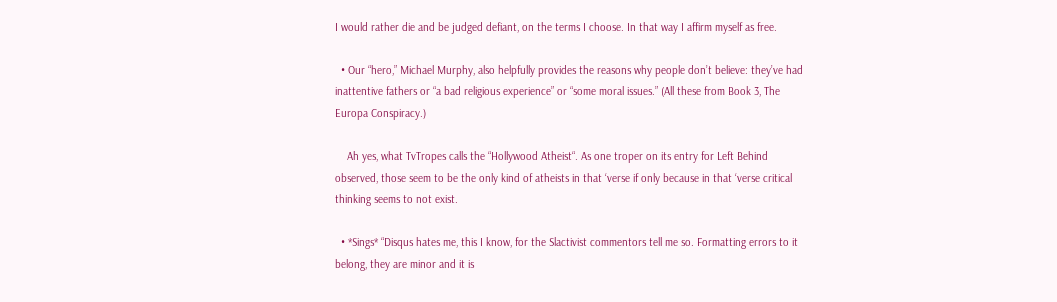I would rather die and be judged defiant, on the terms I choose. In that way I affirm myself as free.

  • Our “hero,” Michael Murphy, also helpfully provides the reasons why people don’t believe: they’ve had inattentive fathers or “a bad religious experience” or “some moral issues.” (All these from Book 3, The Europa Conspiracy.)

    Ah yes, what TvTropes calls the “Hollywood Atheist“. As one troper on its entry for Left Behind observed, those seem to be the only kind of atheists in that ‘verse if only because in that ‘verse critical thinking seems to not exist.

  • *Sings* “Disqus hates me, this I know, for the Slactivist commentors tell me so. Formatting errors to it belong, they are minor and it is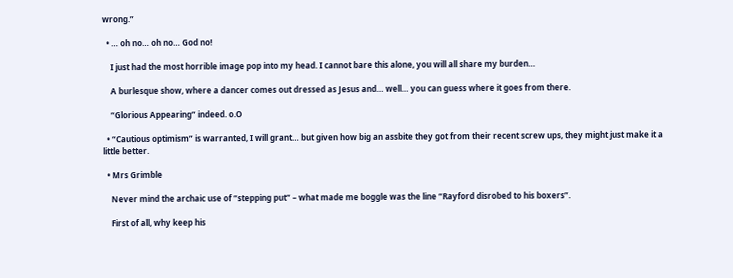wrong.”

  • … oh no… oh no… God no!

    I just had the most horrible image pop into my head. I cannot bare this alone, you will all share my burden…

    A burlesque show, where a dancer comes out dressed as Jesus and… well… you can guess where it goes from there.

    “Glorious Appearing” indeed. o.O

  • “Cautious optimism” is warranted, I will grant… but given how big an assbite they got from their recent screw ups, they might just make it a little better.

  • Mrs Grimble

    Never mind the archaic use of “stepping put” – what made me boggle was the line “Rayford disrobed to his boxers”.

    First of all, why keep his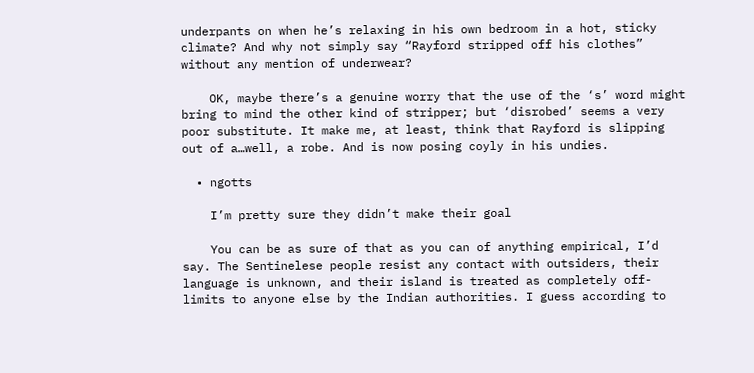underpants on when he’s relaxing in his own bedroom in a hot, sticky climate? And why not simply say “Rayford stripped off his clothes” without any mention of underwear?

    OK, maybe there’s a genuine worry that the use of the ‘s’ word might bring to mind the other kind of stripper; but ‘disrobed’ seems a very poor substitute. It make me, at least, think that Rayford is slipping out of a…well, a robe. And is now posing coyly in his undies.

  • ngotts

    I’m pretty sure they didn’t make their goal

    You can be as sure of that as you can of anything empirical, I’d say. The Sentinelese people resist any contact with outsiders, their language is unknown, and their island is treated as completely off-limits to anyone else by the Indian authorities. I guess according to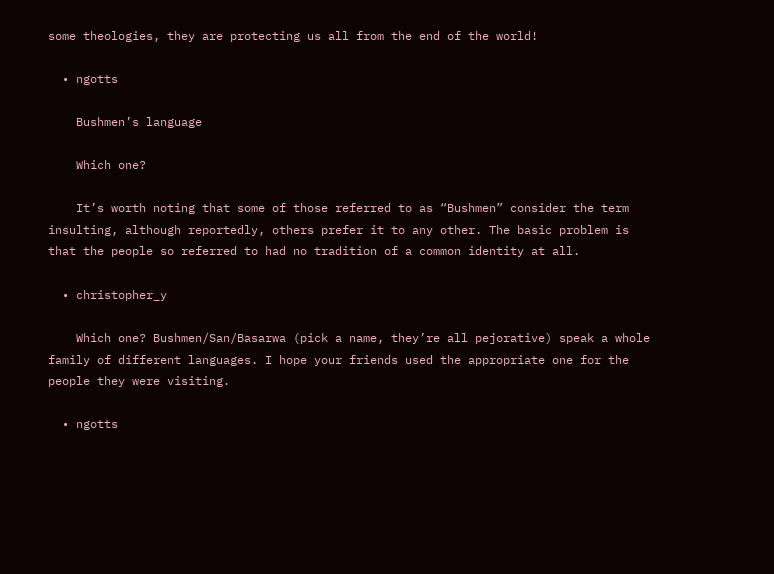some theologies, they are protecting us all from the end of the world!

  • ngotts

    Bushmen’s language

    Which one?

    It’s worth noting that some of those referred to as “Bushmen” consider the term insulting, although reportedly, others prefer it to any other. The basic problem is that the people so referred to had no tradition of a common identity at all.

  • christopher_y

    Which one? Bushmen/San/Basarwa (pick a name, they’re all pejorative) speak a whole family of different languages. I hope your friends used the appropriate one for the people they were visiting.

  • ngotts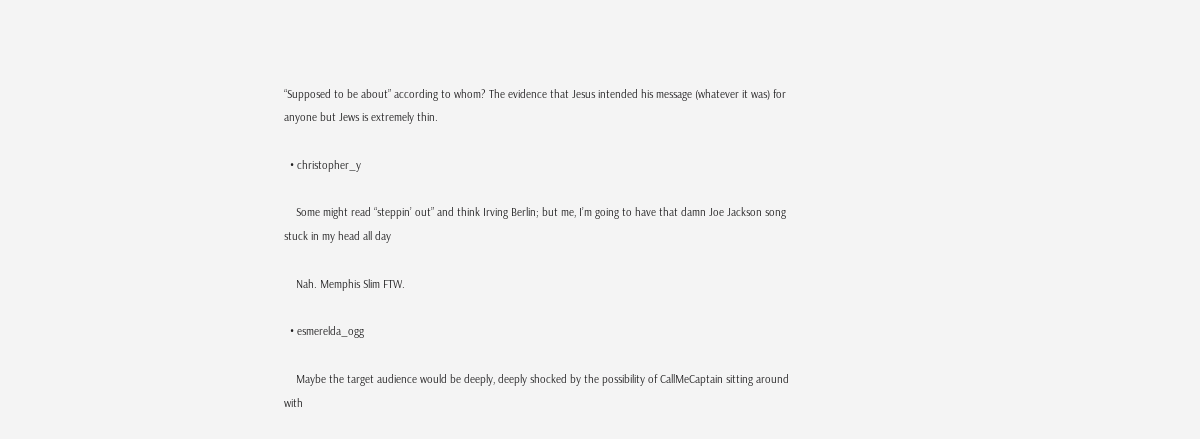“Supposed to be about” according to whom? The evidence that Jesus intended his message (whatever it was) for anyone but Jews is extremely thin.

  • christopher_y

    Some might read “steppin’ out” and think Irving Berlin; but me, I’m going to have that damn Joe Jackson song stuck in my head all day

    Nah. Memphis Slim FTW.

  • esmerelda_ogg

    Maybe the target audience would be deeply, deeply shocked by the possibility of CallMeCaptain sitting around with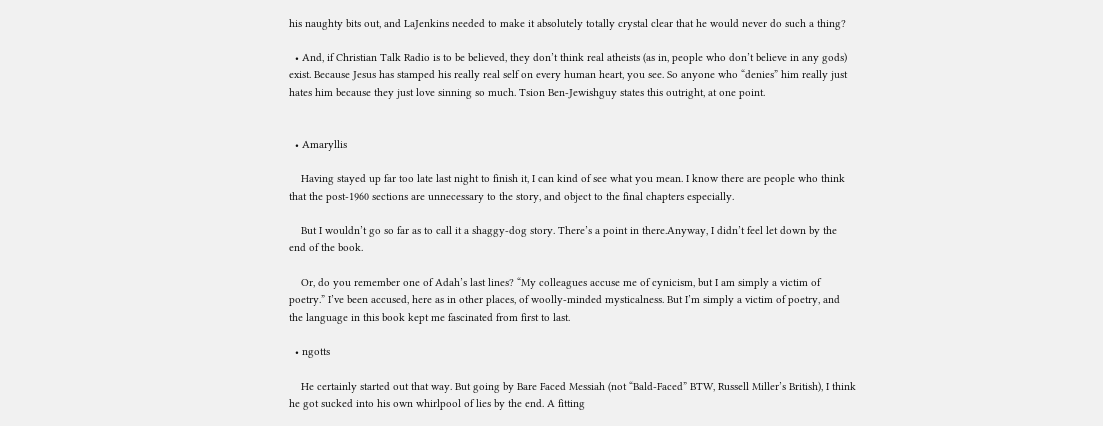his naughty bits out, and LaJenkins needed to make it absolutely totally crystal clear that he would never do such a thing?

  • And, if Christian Talk Radio is to be believed, they don’t think real atheists (as in, people who don’t believe in any gods) exist. Because Jesus has stamped his really real self on every human heart, you see. So anyone who “denies” him really just hates him because they just love sinning so much. Tsion Ben-Jewishguy states this outright, at one point.


  • Amaryllis

    Having stayed up far too late last night to finish it, I can kind of see what you mean. I know there are people who think that the post-1960 sections are unnecessary to the story, and object to the final chapters especially.

    But I wouldn’t go so far as to call it a shaggy-dog story. There’s a point in there.Anyway, I didn’t feel let down by the end of the book.

    Or, do you remember one of Adah’s last lines? “My colleagues accuse me of cynicism, but I am simply a victim of poetry.” I’ve been accused, here as in other places, of woolly-minded mysticalness. But I’m simply a victim of poetry, and the language in this book kept me fascinated from first to last.

  • ngotts

    He certainly started out that way. But going by Bare Faced Messiah (not “Bald-Faced” BTW, Russell Miller’s British), I think he got sucked into his own whirlpool of lies by the end. A fitting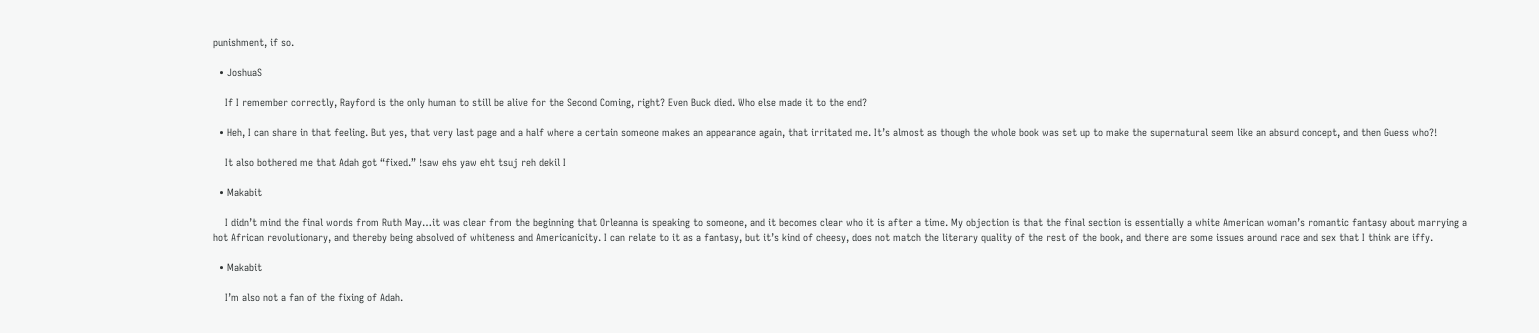punishment, if so.

  • JoshuaS

    If I remember correctly, Rayford is the only human to still be alive for the Second Coming, right? Even Buck died. Who else made it to the end?

  • Heh, I can share in that feeling. But yes, that very last page and a half where a certain someone makes an appearance again, that irritated me. It’s almost as though the whole book was set up to make the supernatural seem like an absurd concept, and then Guess who?!

    It also bothered me that Adah got “fixed.” !saw ehs yaw eht tsuj reh dekil I

  • Makabit

    I didn’t mind the final words from Ruth May…it was clear from the beginning that Orleanna is speaking to someone, and it becomes clear who it is after a time. My objection is that the final section is essentially a white American woman’s romantic fantasy about marrying a hot African revolutionary, and thereby being absolved of whiteness and Americanicity. I can relate to it as a fantasy, but it’s kind of cheesy, does not match the literary quality of the rest of the book, and there are some issues around race and sex that I think are iffy.

  • Makabit

    I’m also not a fan of the fixing of Adah.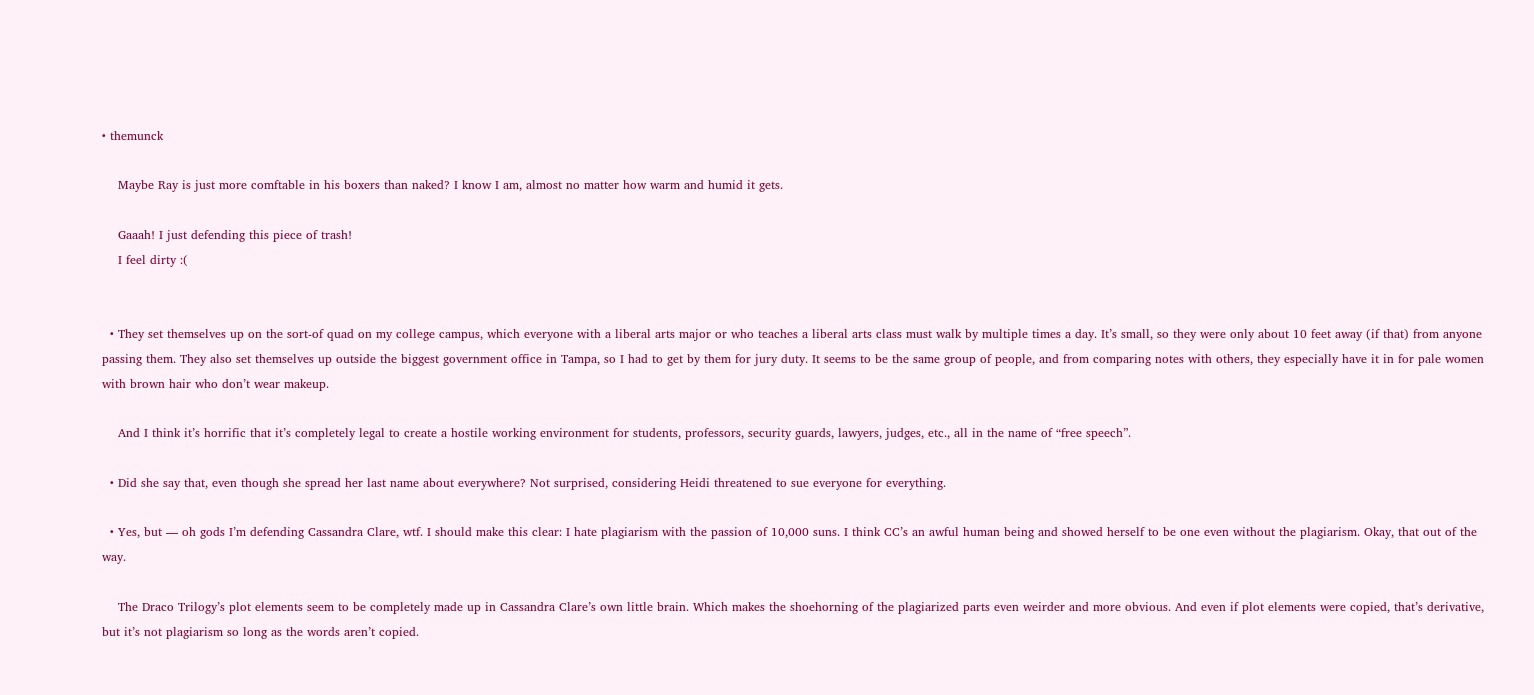• themunck

    Maybe Ray is just more comftable in his boxers than naked? I know I am, almost no matter how warm and humid it gets.

    Gaaah! I just defending this piece of trash!
    I feel dirty :(


  • They set themselves up on the sort-of quad on my college campus, which everyone with a liberal arts major or who teaches a liberal arts class must walk by multiple times a day. It’s small, so they were only about 10 feet away (if that) from anyone passing them. They also set themselves up outside the biggest government office in Tampa, so I had to get by them for jury duty. It seems to be the same group of people, and from comparing notes with others, they especially have it in for pale women with brown hair who don’t wear makeup.

    And I think it’s horrific that it’s completely legal to create a hostile working environment for students, professors, security guards, lawyers, judges, etc., all in the name of “free speech”.

  • Did she say that, even though she spread her last name about everywhere? Not surprised, considering Heidi threatened to sue everyone for everything.

  • Yes, but — oh gods I’m defending Cassandra Clare, wtf. I should make this clear: I hate plagiarism with the passion of 10,000 suns. I think CC’s an awful human being and showed herself to be one even without the plagiarism. Okay, that out of the way.

    The Draco Trilogy’s plot elements seem to be completely made up in Cassandra Clare’s own little brain. Which makes the shoehorning of the plagiarized parts even weirder and more obvious. And even if plot elements were copied, that’s derivative, but it’s not plagiarism so long as the words aren’t copied.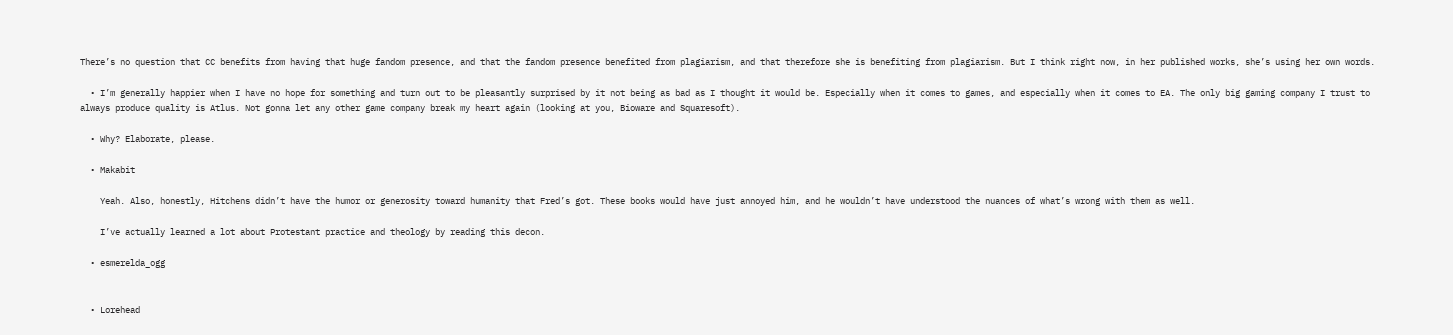There’s no question that CC benefits from having that huge fandom presence, and that the fandom presence benefited from plagiarism, and that therefore she is benefiting from plagiarism. But I think right now, in her published works, she’s using her own words.

  • I’m generally happier when I have no hope for something and turn out to be pleasantly surprised by it not being as bad as I thought it would be. Especially when it comes to games, and especially when it comes to EA. The only big gaming company I trust to always produce quality is Atlus. Not gonna let any other game company break my heart again (looking at you, Bioware and Squaresoft).

  • Why? Elaborate, please.

  • Makabit

    Yeah. Also, honestly, Hitchens didn’t have the humor or generosity toward humanity that Fred’s got. These books would have just annoyed him, and he wouldn’t have understood the nuances of what’s wrong with them as well.

    I’ve actually learned a lot about Protestant practice and theology by reading this decon.

  • esmerelda_ogg


  • Lorehead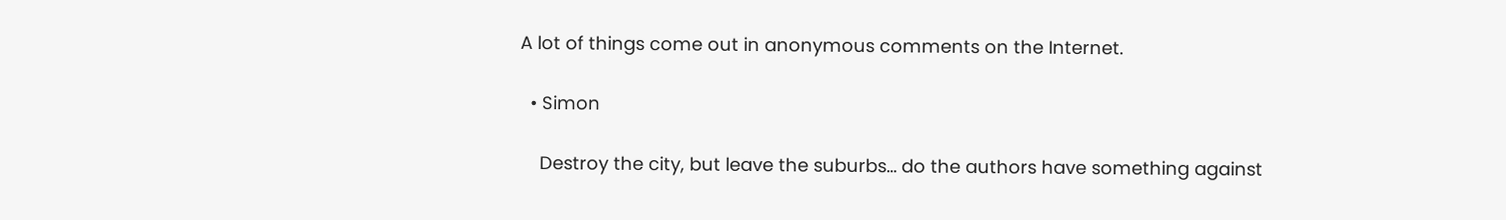A lot of things come out in anonymous comments on the Internet.

  • Simon

    Destroy the city, but leave the suburbs… do the authors have something against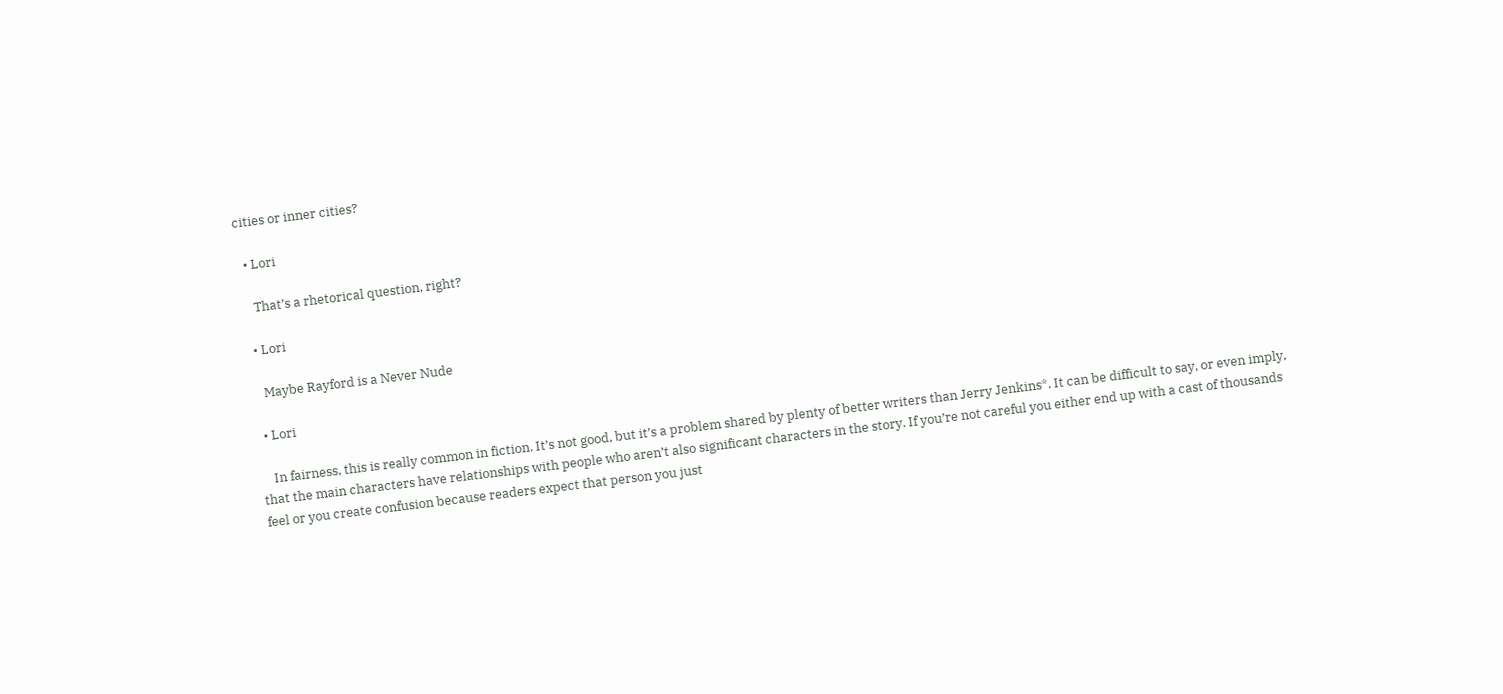cities or inner cities?

  • Lori

    That’s a rhetorical question, right?

  • Lori

    Maybe Rayford is a Never Nude

  • Lori

    In fairness, this is really common in fiction. It’s not good, but it’s a problem shared by plenty of better writers than Jerry Jenkins*. It can be difficult to say, or even imply, that the main characters have relationships with people who aren’t also significant characters in the story. If you’re not careful you either end up with a cast of thousands feel or you create confusion because readers expect that person you just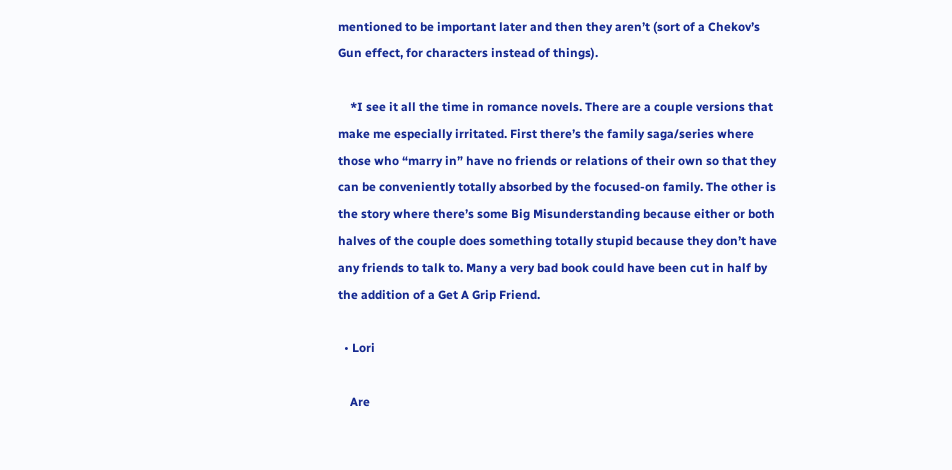mentioned to be important later and then they aren’t (sort of a Chekov’s Gun effect, for characters instead of things).

    *I see it all the time in romance novels. There are a couple versions that make me especially irritated. First there’s the family saga/series where those who “marry in” have no friends or relations of their own so that they can be conveniently totally absorbed by the focused-on family. The other is the story where there’s some Big Misunderstanding because either or both halves of the couple does something totally stupid because they don’t have any friends to talk to. Many a very bad book could have been cut in half by the addition of a Get A Grip Friend.

  • Lori

    Are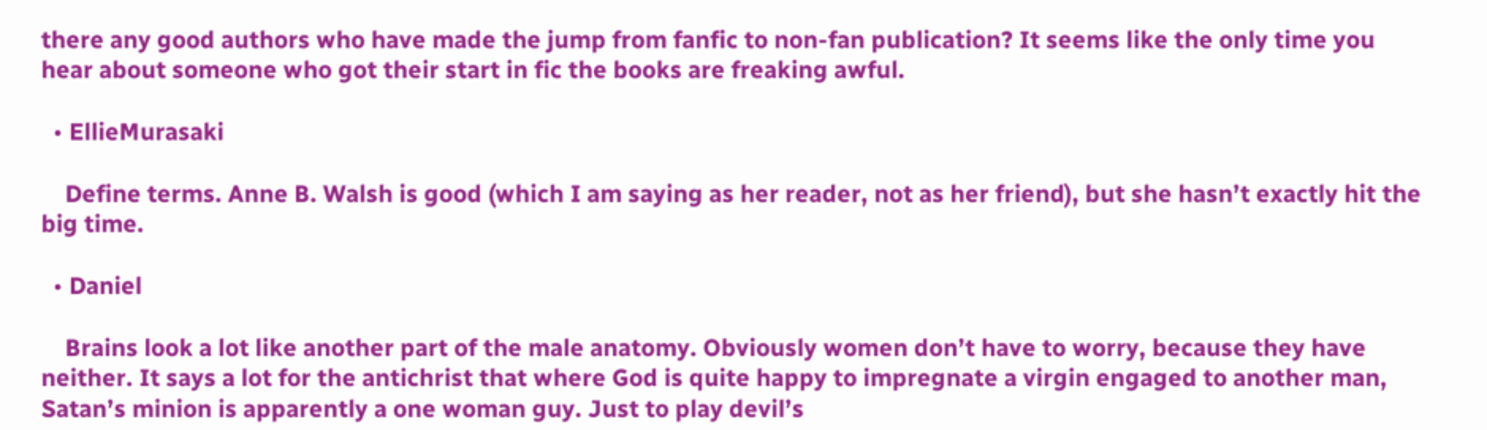there any good authors who have made the jump from fanfic to non-fan publication? It seems like the only time you hear about someone who got their start in fic the books are freaking awful.

  • EllieMurasaki

    Define terms. Anne B. Walsh is good (which I am saying as her reader, not as her friend), but she hasn’t exactly hit the big time.

  • Daniel

    Brains look a lot like another part of the male anatomy. Obviously women don’t have to worry, because they have neither. It says a lot for the antichrist that where God is quite happy to impregnate a virgin engaged to another man, Satan’s minion is apparently a one woman guy. Just to play devil’s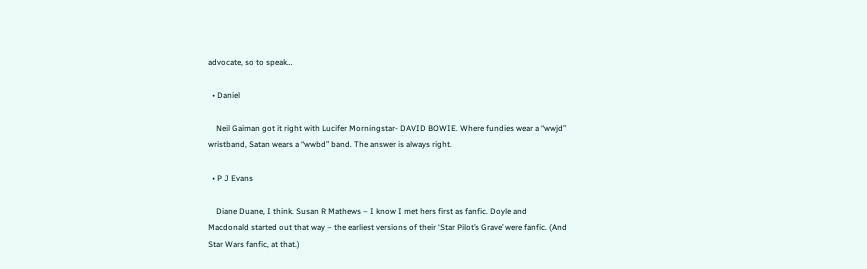advocate, so to speak…

  • Daniel

    Neil Gaiman got it right with Lucifer Morningstar- DAVID BOWIE. Where fundies wear a “wwjd” wristband, Satan wears a “wwbd” band. The answer is always right.

  • P J Evans

    Diane Duane, I think. Susan R Mathews – I know I met hers first as fanfic. Doyle and Macdonald started out that way – the earliest versions of their ‘Star Pilot’s Grave’ were fanfic. (And Star Wars fanfic, at that.)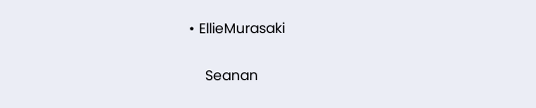• EllieMurasaki

    Seanan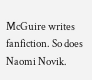McGuire writes fanfiction. So does Naomi Novik.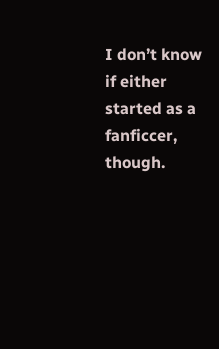I don’t know if either started as a fanficcer, though.